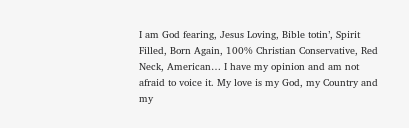I am God fearing, Jesus Loving, Bible totin’, Spirit Filled, Born Again, 100% Christian Conservative, Red Neck, American… I have my opinion and am not afraid to voice it. My love is my God, my Country and my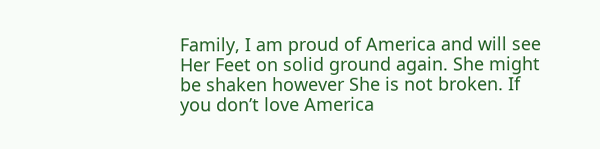Family, I am proud of America and will see Her Feet on solid ground again. She might be shaken however She is not broken. If you don’t love America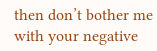then don’t bother me with your negative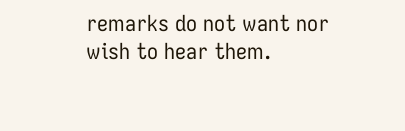remarks do not want nor wish to hear them.